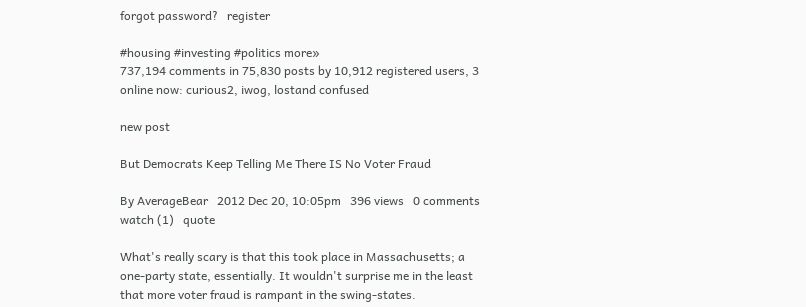forgot password?   register

#housing #investing #politics more»
737,194 comments in 75,830 posts by 10,912 registered users, 3 online now: curious2, iwog, lostand confused

new post

But Democrats Keep Telling Me There IS No Voter Fraud

By AverageBear   2012 Dec 20, 10:05pm   396 views   0 comments   watch (1)   quote

What's really scary is that this took place in Massachusetts; a one-party state, essentially. It wouldn't surprise me in the least that more voter fraud is rampant in the swing-states.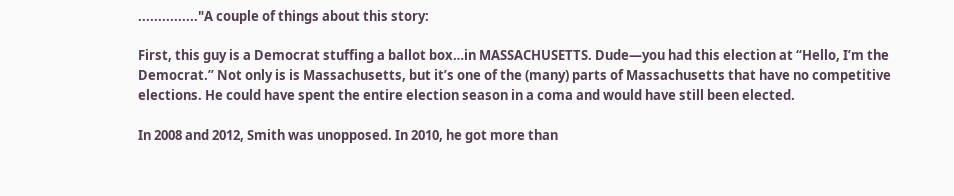..............."A couple of things about this story:

First, this guy is a Democrat stuffing a ballot box…in MASSACHUSETTS. Dude—you had this election at “Hello, I’m the Democrat.” Not only is is Massachusetts, but it’s one of the (many) parts of Massachusetts that have no competitive elections. He could have spent the entire election season in a coma and would have still been elected.

In 2008 and 2012, Smith was unopposed. In 2010, he got more than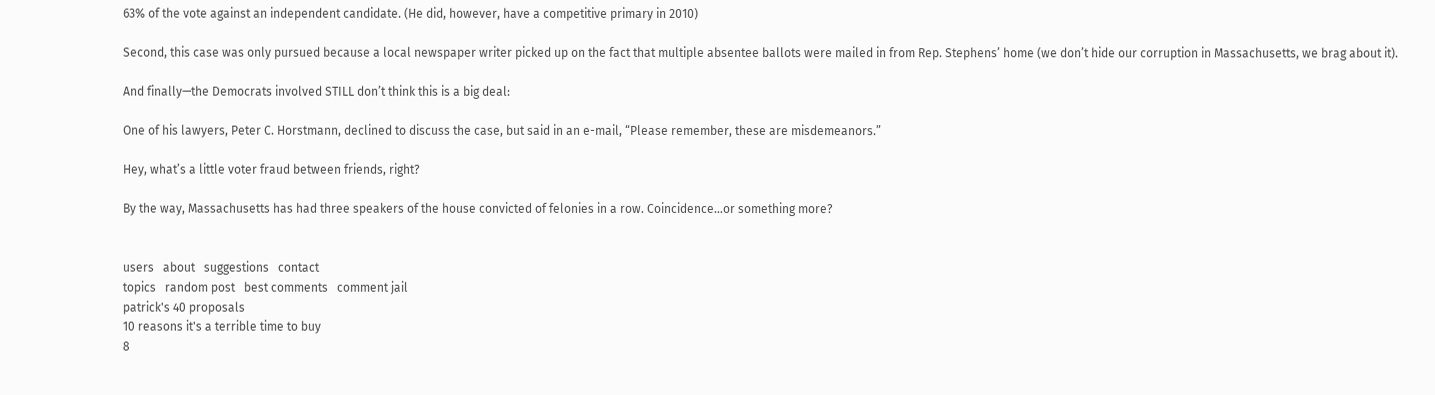63% of the vote against an independent candidate. (He did, however, have a competitive primary in 2010)

Second, this case was only pursued because a local newspaper writer picked up on the fact that multiple absentee ballots were mailed in from Rep. Stephens’ home (we don’t hide our corruption in Massachusetts, we brag about it).

And finally—the Democrats involved STILL don’t think this is a big deal:

One of his lawyers, Peter C. Horstmann, declined to discuss the case, but said in an e-mail, “Please remember, these are misdemeanors.”

Hey, what’s a little voter fraud between friends, right?

By the way, Massachusetts has had three speakers of the house convicted of felonies in a row. Coincidence…or something more?


users   about   suggestions   contact
topics   random post   best comments   comment jail
patrick's 40 proposals
10 reasons it's a terrible time to buy
8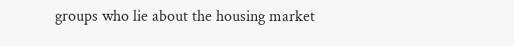groups who lie about the housing market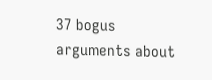37 bogus arguments about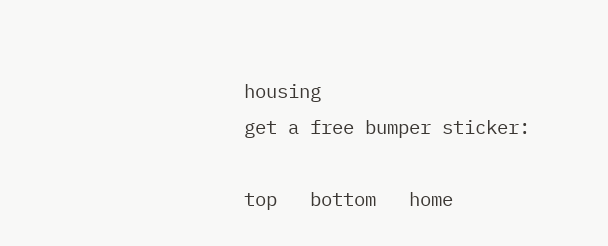housing
get a free bumper sticker:

top   bottom   home